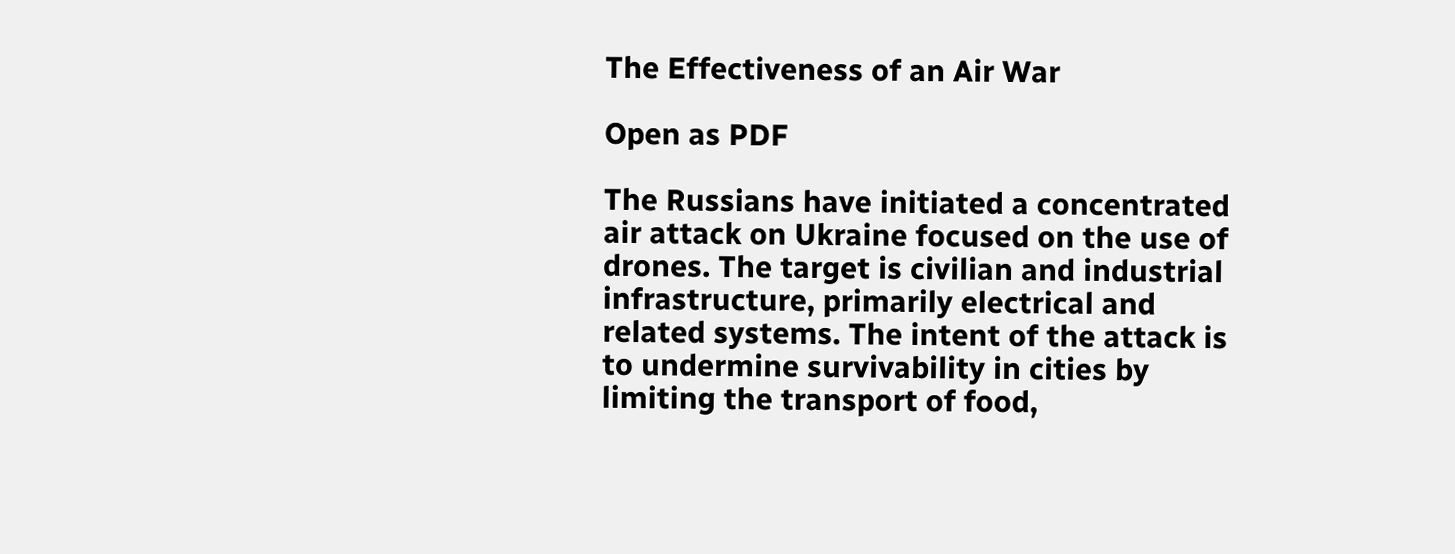The Effectiveness of an Air War

Open as PDF

The Russians have initiated a concentrated air attack on Ukraine focused on the use of drones. The target is civilian and industrial infrastructure, primarily electrical and related systems. The intent of the attack is to undermine survivability in cities by limiting the transport of food,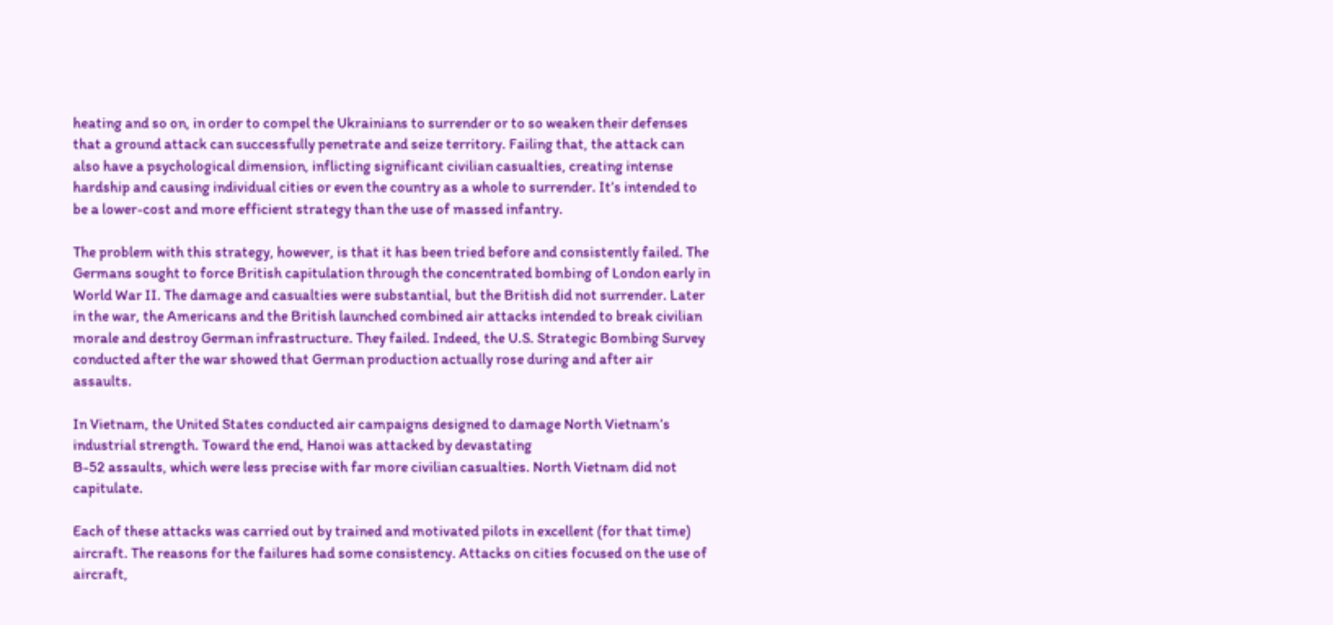heating and so on, in order to compel the Ukrainians to surrender or to so weaken their defenses that a ground attack can successfully penetrate and seize territory. Failing that, the attack can also have a psychological dimension, inflicting significant civilian casualties, creating intense hardship and causing individual cities or even the country as a whole to surrender. It’s intended to be a lower-cost and more efficient strategy than the use of massed infantry.

The problem with this strategy, however, is that it has been tried before and consistently failed. The Germans sought to force British capitulation through the concentrated bombing of London early in World War II. The damage and casualties were substantial, but the British did not surrender. Later in the war, the Americans and the British launched combined air attacks intended to break civilian morale and destroy German infrastructure. They failed. Indeed, the U.S. Strategic Bombing Survey conducted after the war showed that German production actually rose during and after air assaults.

In Vietnam, the United States conducted air campaigns designed to damage North Vietnam’s industrial strength. Toward the end, Hanoi was attacked by devastating
B-52 assaults, which were less precise with far more civilian casualties. North Vietnam did not capitulate.

Each of these attacks was carried out by trained and motivated pilots in excellent (for that time) aircraft. The reasons for the failures had some consistency. Attacks on cities focused on the use of aircraft,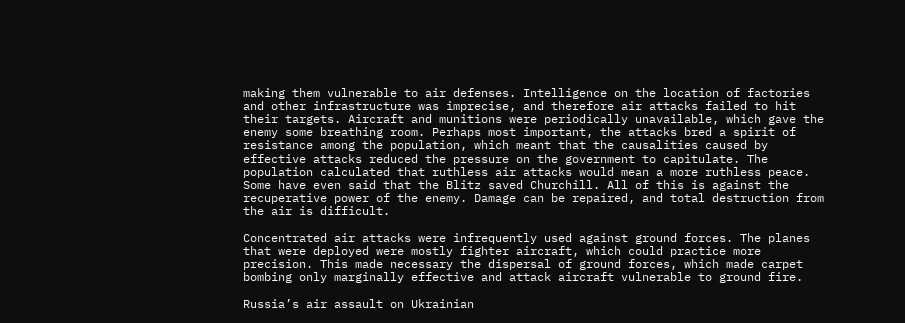making them vulnerable to air defenses. Intelligence on the location of factories and other infrastructure was imprecise, and therefore air attacks failed to hit their targets. Aircraft and munitions were periodically unavailable, which gave the enemy some breathing room. Perhaps most important, the attacks bred a spirit of resistance among the population, which meant that the causalities caused by effective attacks reduced the pressure on the government to capitulate. The population calculated that ruthless air attacks would mean a more ruthless peace. Some have even said that the Blitz saved Churchill. All of this is against the recuperative power of the enemy. Damage can be repaired, and total destruction from the air is difficult.

Concentrated air attacks were infrequently used against ground forces. The planes that were deployed were mostly fighter aircraft, which could practice more precision. This made necessary the dispersal of ground forces, which made carpet bombing only marginally effective and attack aircraft vulnerable to ground fire.

Russia’s air assault on Ukrainian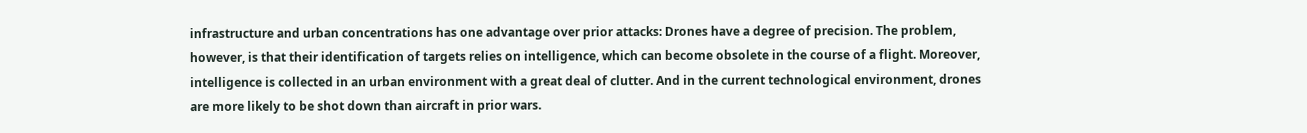infrastructure and urban concentrations has one advantage over prior attacks: Drones have a degree of precision. The problem, however, is that their identification of targets relies on intelligence, which can become obsolete in the course of a flight. Moreover, intelligence is collected in an urban environment with a great deal of clutter. And in the current technological environment, drones are more likely to be shot down than aircraft in prior wars.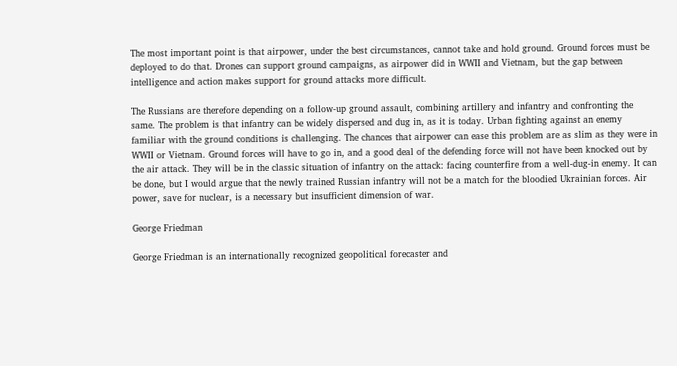The most important point is that airpower, under the best circumstances, cannot take and hold ground. Ground forces must be deployed to do that. Drones can support ground campaigns, as airpower did in WWII and Vietnam, but the gap between intelligence and action makes support for ground attacks more difficult.

The Russians are therefore depending on a follow-up ground assault, combining artillery and infantry and confronting the same. The problem is that infantry can be widely dispersed and dug in, as it is today. Urban fighting against an enemy familiar with the ground conditions is challenging. The chances that airpower can ease this problem are as slim as they were in WWII or Vietnam. Ground forces will have to go in, and a good deal of the defending force will not have been knocked out by the air attack. They will be in the classic situation of infantry on the attack: facing counterfire from a well-dug-in enemy. It can be done, but I would argue that the newly trained Russian infantry will not be a match for the bloodied Ukrainian forces. Air power, save for nuclear, is a necessary but insufficient dimension of war.

George Friedman

George Friedman is an internationally recognized geopolitical forecaster and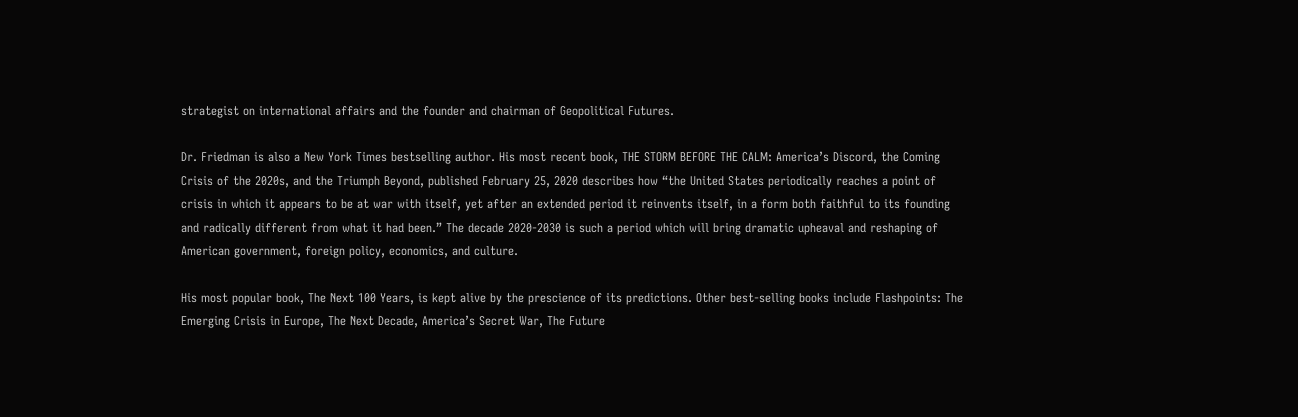strategist on international affairs and the founder and chairman of Geopolitical Futures.

Dr. Friedman is also a New York Times bestselling author. His most recent book, THE STORM BEFORE THE CALM: America’s Discord, the Coming Crisis of the 2020s, and the Triumph Beyond, published February 25, 2020 describes how “the United States periodically reaches a point of crisis in which it appears to be at war with itself, yet after an extended period it reinvents itself, in a form both faithful to its founding and radically different from what it had been.” The decade 2020-2030 is such a period which will bring dramatic upheaval and reshaping of American government, foreign policy, economics, and culture.

His most popular book, The Next 100 Years, is kept alive by the prescience of its predictions. Other best-selling books include Flashpoints: The Emerging Crisis in Europe, The Next Decade, America’s Secret War, The Future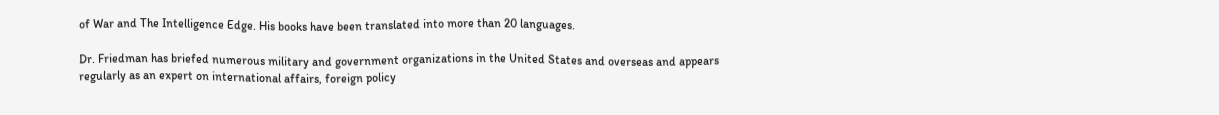of War and The Intelligence Edge. His books have been translated into more than 20 languages.

Dr. Friedman has briefed numerous military and government organizations in the United States and overseas and appears regularly as an expert on international affairs, foreign policy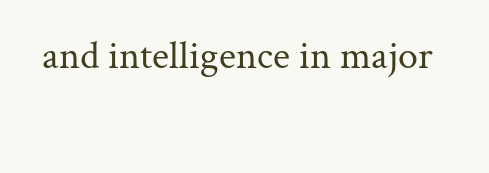and intelligence in major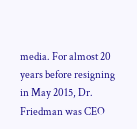media. For almost 20 years before resigning in May 2015, Dr. Friedman was CEO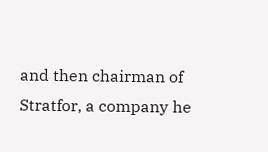and then chairman of Stratfor, a company he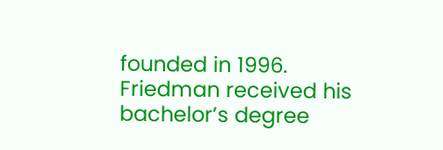founded in 1996. Friedman received his bachelor’s degree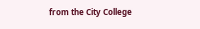from the City College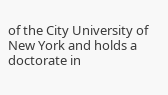of the City University of New York and holds a doctorate in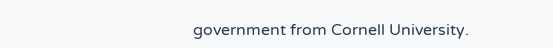government from Cornell University.